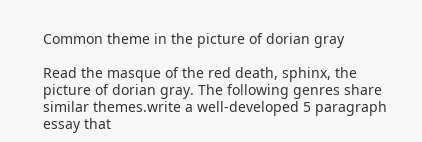Common theme in the picture of dorian gray

Read the masque of the red death, sphinx, the picture of dorian gray. The following genres share similar themes.write a well-developed 5 paragraph essay that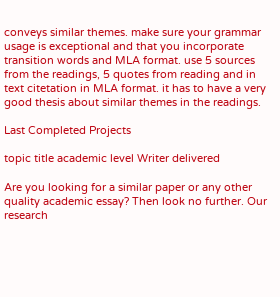conveys similar themes. make sure your grammar usage is exceptional and that you incorporate transition words and MLA format. use 5 sources from the readings, 5 quotes from reading and in text citetation in MLA format. it has to have a very good thesis about similar themes in the readings.

Last Completed Projects

topic title academic level Writer delivered

Are you looking for a similar paper or any other quality academic essay? Then look no further. Our research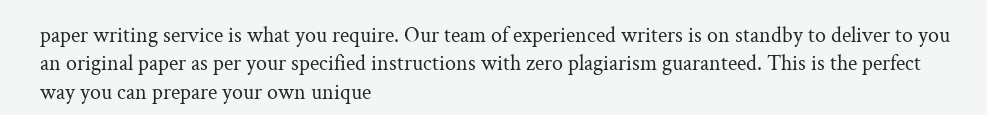paper writing service is what you require. Our team of experienced writers is on standby to deliver to you an original paper as per your specified instructions with zero plagiarism guaranteed. This is the perfect way you can prepare your own unique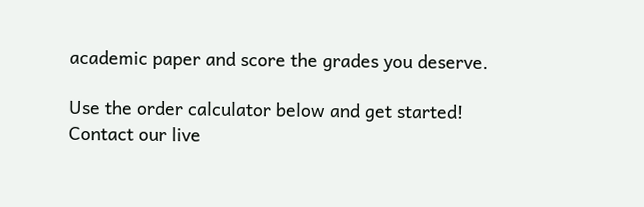academic paper and score the grades you deserve.

Use the order calculator below and get started! Contact our live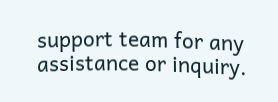support team for any assistance or inquiry.